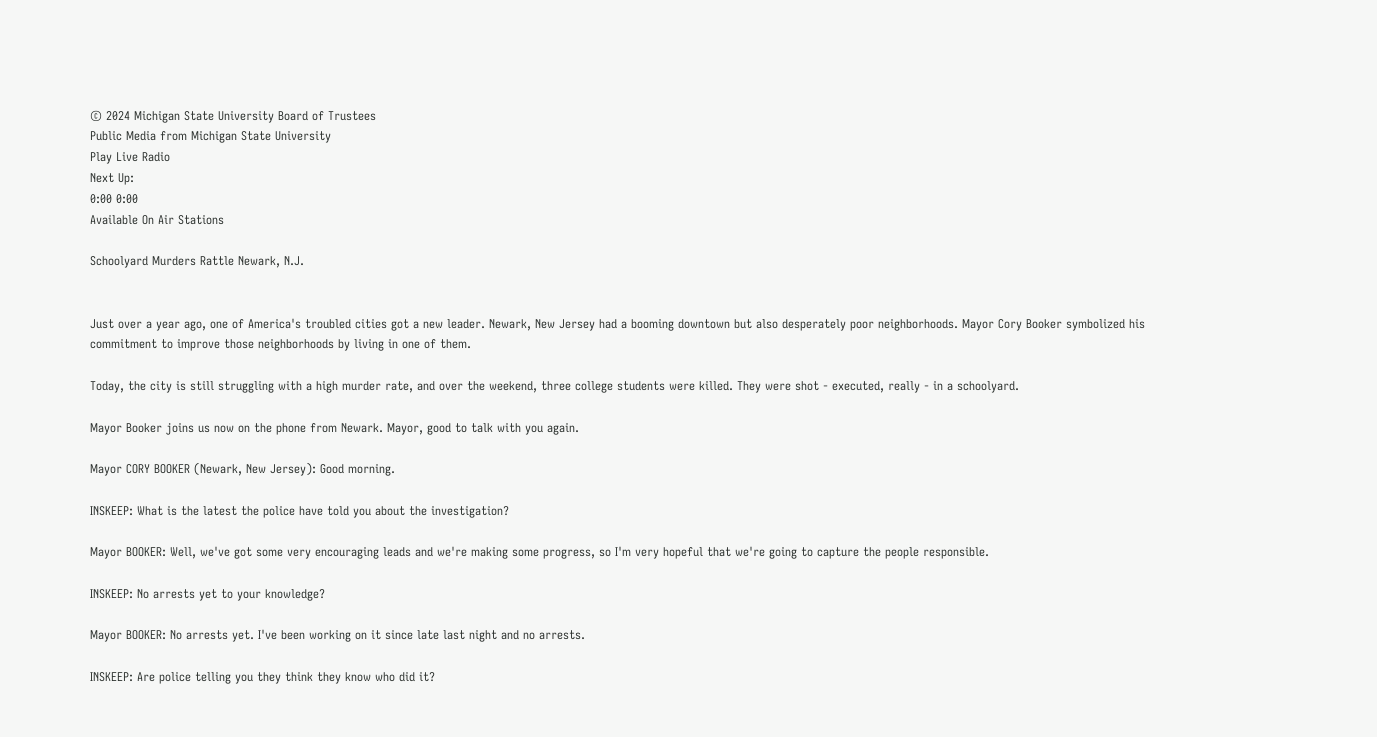© 2024 Michigan State University Board of Trustees
Public Media from Michigan State University
Play Live Radio
Next Up:
0:00 0:00
Available On Air Stations

Schoolyard Murders Rattle Newark, N.J.


Just over a year ago, one of America's troubled cities got a new leader. Newark, New Jersey had a booming downtown but also desperately poor neighborhoods. Mayor Cory Booker symbolized his commitment to improve those neighborhoods by living in one of them.

Today, the city is still struggling with a high murder rate, and over the weekend, three college students were killed. They were shot - executed, really - in a schoolyard.

Mayor Booker joins us now on the phone from Newark. Mayor, good to talk with you again.

Mayor CORY BOOKER (Newark, New Jersey): Good morning.

INSKEEP: What is the latest the police have told you about the investigation?

Mayor BOOKER: Well, we've got some very encouraging leads and we're making some progress, so I'm very hopeful that we're going to capture the people responsible.

INSKEEP: No arrests yet to your knowledge?

Mayor BOOKER: No arrests yet. I've been working on it since late last night and no arrests.

INSKEEP: Are police telling you they think they know who did it?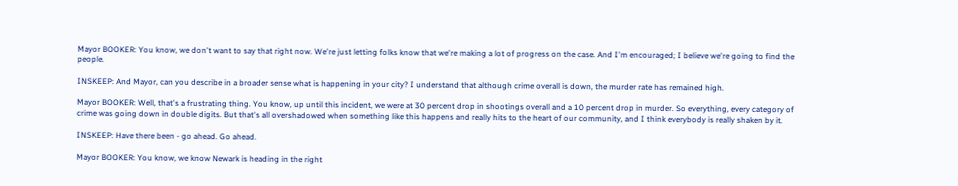Mayor BOOKER: You know, we don't want to say that right now. We're just letting folks know that we're making a lot of progress on the case. And I'm encouraged; I believe we're going to find the people.

INSKEEP: And Mayor, can you describe in a broader sense what is happening in your city? I understand that although crime overall is down, the murder rate has remained high.

Mayor BOOKER: Well, that's a frustrating thing. You know, up until this incident, we were at 30 percent drop in shootings overall and a 10 percent drop in murder. So everything, every category of crime was going down in double digits. But that's all overshadowed when something like this happens and really hits to the heart of our community, and I think everybody is really shaken by it.

INSKEEP: Have there been - go ahead. Go ahead.

Mayor BOOKER: You know, we know Newark is heading in the right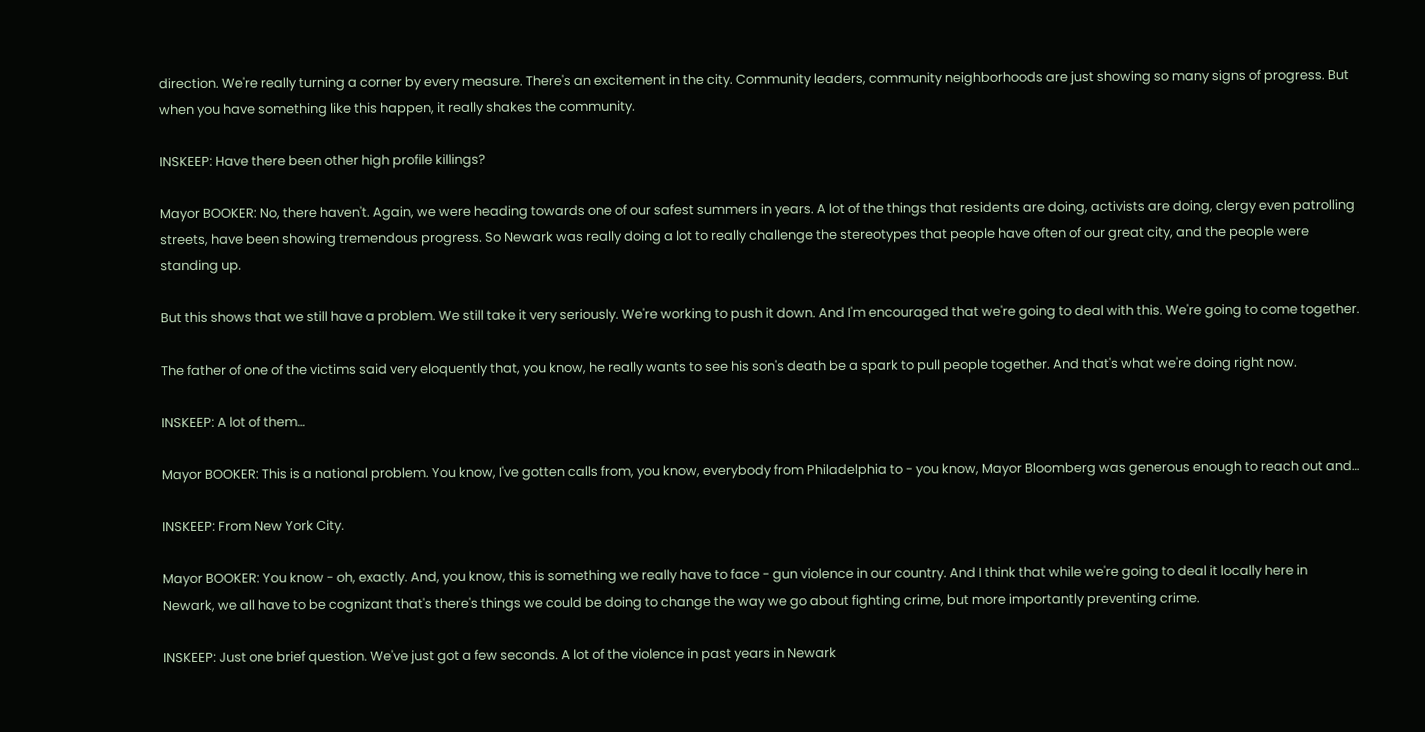direction. We're really turning a corner by every measure. There's an excitement in the city. Community leaders, community neighborhoods are just showing so many signs of progress. But when you have something like this happen, it really shakes the community.

INSKEEP: Have there been other high profile killings?

Mayor BOOKER: No, there haven't. Again, we were heading towards one of our safest summers in years. A lot of the things that residents are doing, activists are doing, clergy even patrolling streets, have been showing tremendous progress. So Newark was really doing a lot to really challenge the stereotypes that people have often of our great city, and the people were standing up.

But this shows that we still have a problem. We still take it very seriously. We're working to push it down. And I'm encouraged that we're going to deal with this. We're going to come together.

The father of one of the victims said very eloquently that, you know, he really wants to see his son's death be a spark to pull people together. And that's what we're doing right now.

INSKEEP: A lot of them…

Mayor BOOKER: This is a national problem. You know, I've gotten calls from, you know, everybody from Philadelphia to - you know, Mayor Bloomberg was generous enough to reach out and…

INSKEEP: From New York City.

Mayor BOOKER: You know - oh, exactly. And, you know, this is something we really have to face - gun violence in our country. And I think that while we're going to deal it locally here in Newark, we all have to be cognizant that's there's things we could be doing to change the way we go about fighting crime, but more importantly preventing crime.

INSKEEP: Just one brief question. We've just got a few seconds. A lot of the violence in past years in Newark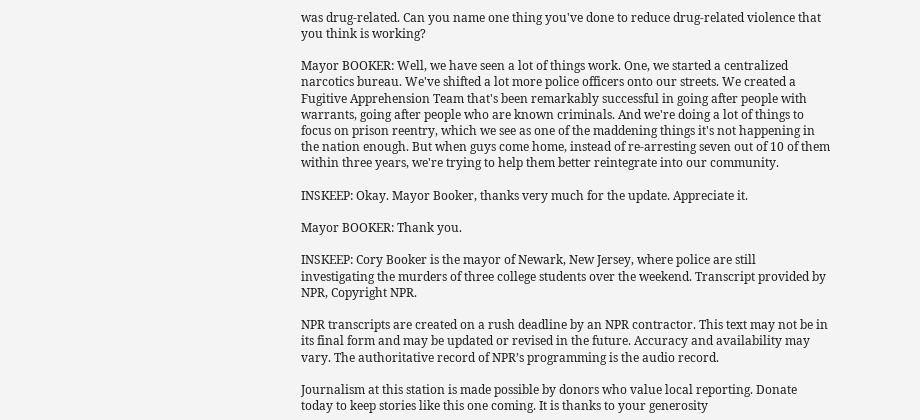was drug-related. Can you name one thing you've done to reduce drug-related violence that you think is working?

Mayor BOOKER: Well, we have seen a lot of things work. One, we started a centralized narcotics bureau. We've shifted a lot more police officers onto our streets. We created a Fugitive Apprehension Team that's been remarkably successful in going after people with warrants, going after people who are known criminals. And we're doing a lot of things to focus on prison reentry, which we see as one of the maddening things it's not happening in the nation enough. But when guys come home, instead of re-arresting seven out of 10 of them within three years, we're trying to help them better reintegrate into our community.

INSKEEP: Okay. Mayor Booker, thanks very much for the update. Appreciate it.

Mayor BOOKER: Thank you.

INSKEEP: Cory Booker is the mayor of Newark, New Jersey, where police are still investigating the murders of three college students over the weekend. Transcript provided by NPR, Copyright NPR.

NPR transcripts are created on a rush deadline by an NPR contractor. This text may not be in its final form and may be updated or revised in the future. Accuracy and availability may vary. The authoritative record of NPR’s programming is the audio record.

Journalism at this station is made possible by donors who value local reporting. Donate today to keep stories like this one coming. It is thanks to your generosity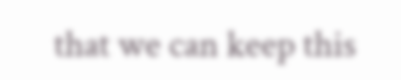that we can keep this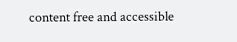content free and accessible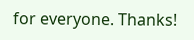for everyone. Thanks!